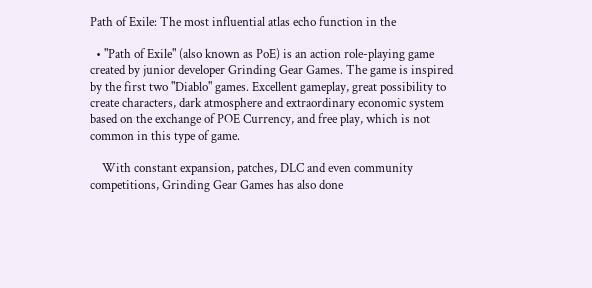Path of Exile: The most influential atlas echo function in the

  • "Path of Exile" (also known as PoE) is an action role-playing game created by junior developer Grinding Gear Games. The game is inspired by the first two "Diablo" games. Excellent gameplay, great possibility to create characters, dark atmosphere and extraordinary economic system based on the exchange of POE Currency, and free play, which is not common in this type of game.

    With constant expansion, patches, DLC and even community competitions, Grinding Gear Games has also done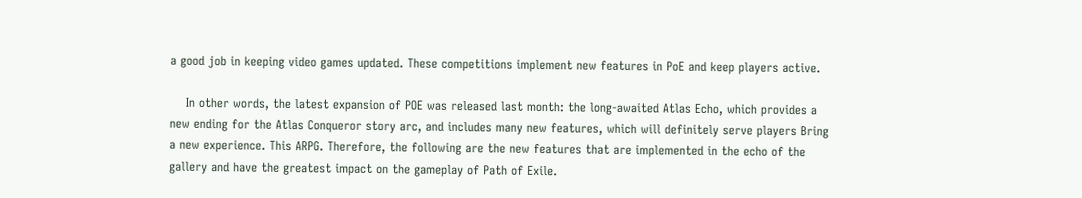a good job in keeping video games updated. These competitions implement new features in PoE and keep players active.

    In other words, the latest expansion of POE was released last month: the long-awaited Atlas Echo, which provides a new ending for the Atlas Conqueror story arc, and includes many new features, which will definitely serve players Bring a new experience. This ARPG. Therefore, the following are the new features that are implemented in the echo of the gallery and have the greatest impact on the gameplay of Path of Exile.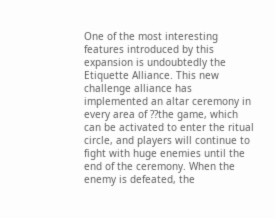One of the most interesting features introduced by this expansion is undoubtedly the Etiquette Alliance. This new challenge alliance has implemented an altar ceremony in every area of ??the game, which can be activated to enter the ritual circle, and players will continue to fight with huge enemies until the end of the ceremony. When the enemy is defeated, the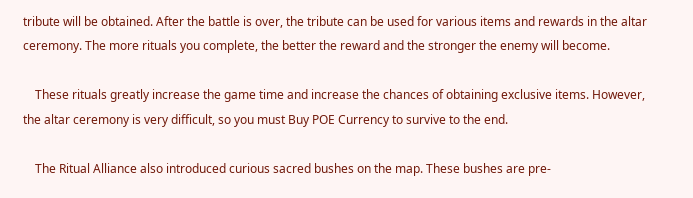tribute will be obtained. After the battle is over, the tribute can be used for various items and rewards in the altar ceremony. The more rituals you complete, the better the reward and the stronger the enemy will become.

    These rituals greatly increase the game time and increase the chances of obtaining exclusive items. However, the altar ceremony is very difficult, so you must Buy POE Currency to survive to the end.

    The Ritual Alliance also introduced curious sacred bushes on the map. These bushes are pre-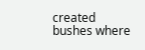created bushes where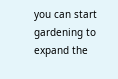you can start gardening to expand the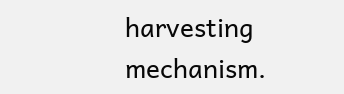harvesting mechanism.